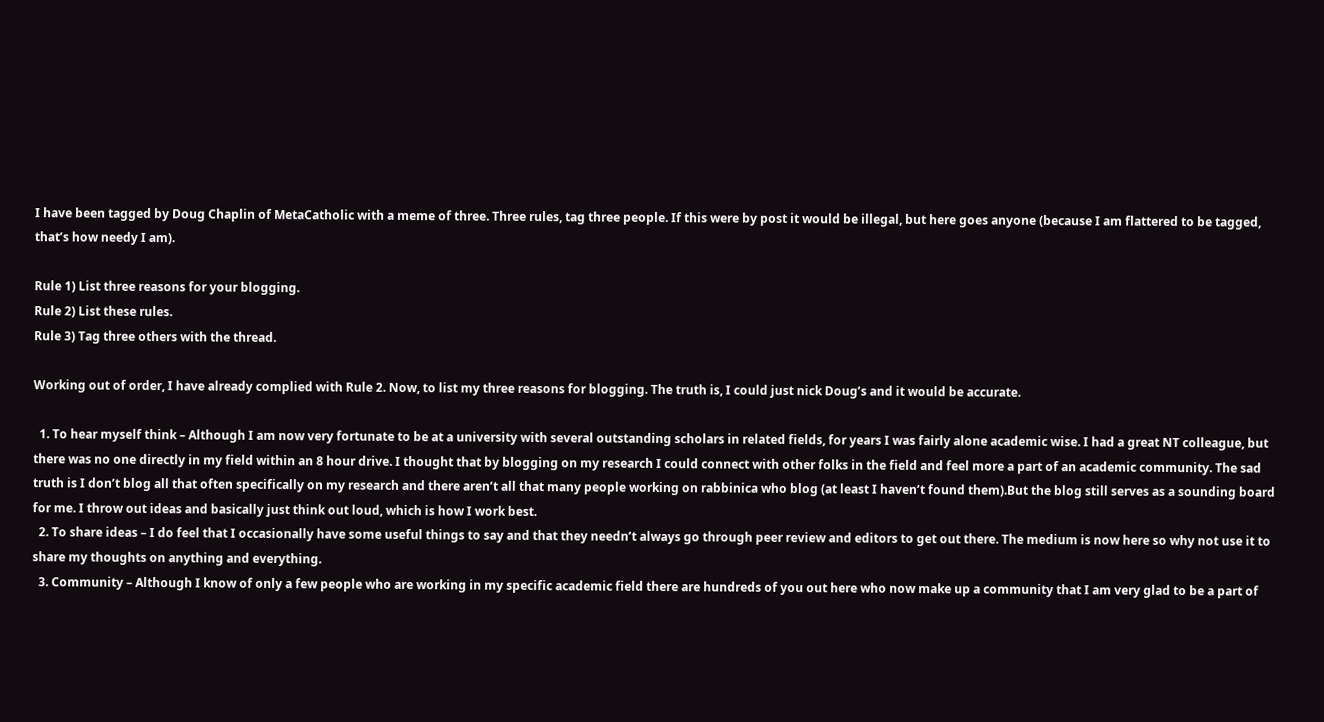I have been tagged by Doug Chaplin of MetaCatholic with a meme of three. Three rules, tag three people. If this were by post it would be illegal, but here goes anyone (because I am flattered to be tagged, that’s how needy I am).

Rule 1) List three reasons for your blogging.
Rule 2) List these rules.
Rule 3) Tag three others with the thread.

Working out of order, I have already complied with Rule 2. Now, to list my three reasons for blogging. The truth is, I could just nick Doug’s and it would be accurate.

  1. To hear myself think – Although I am now very fortunate to be at a university with several outstanding scholars in related fields, for years I was fairly alone academic wise. I had a great NT colleague, but there was no one directly in my field within an 8 hour drive. I thought that by blogging on my research I could connect with other folks in the field and feel more a part of an academic community. The sad truth is I don’t blog all that often specifically on my research and there aren’t all that many people working on rabbinica who blog (at least I haven’t found them).But the blog still serves as a sounding board for me. I throw out ideas and basically just think out loud, which is how I work best.
  2. To share ideas – I do feel that I occasionally have some useful things to say and that they needn’t always go through peer review and editors to get out there. The medium is now here so why not use it to share my thoughts on anything and everything.
  3. Community – Although I know of only a few people who are working in my specific academic field there are hundreds of you out here who now make up a community that I am very glad to be a part of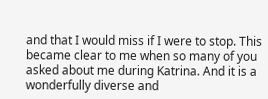and that I would miss if I were to stop. This became clear to me when so many of you asked about me during Katrina. And it is a wonderfully diverse and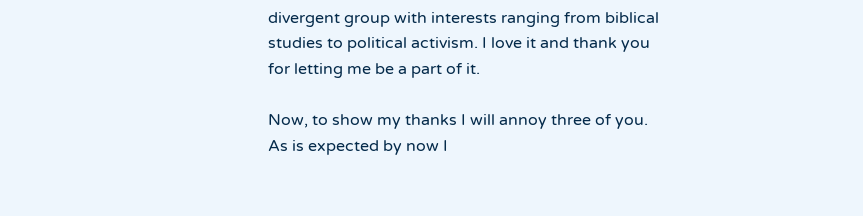divergent group with interests ranging from biblical studies to political activism. I love it and thank you for letting me be a part of it.

Now, to show my thanks I will annoy three of you. As is expected by now I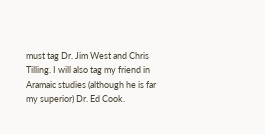must tag Dr. Jim West and Chris Tilling. I will also tag my friend in Aramaic studies (although he is far my superior) Dr. Ed Cook.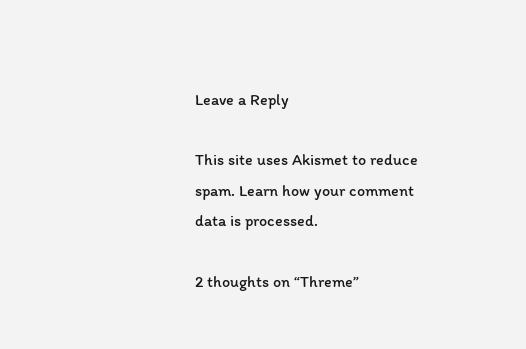Leave a Reply

This site uses Akismet to reduce spam. Learn how your comment data is processed.

2 thoughts on “Threme”